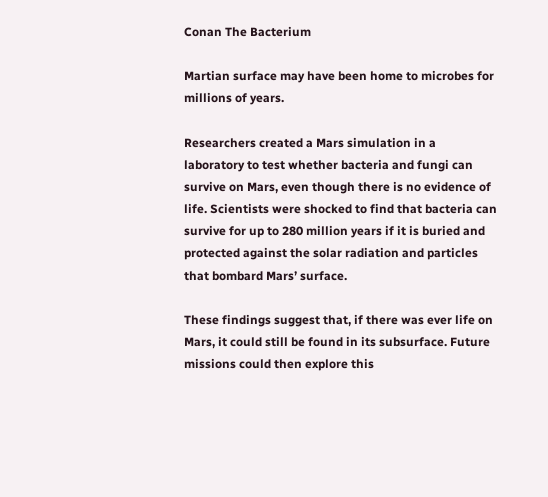Conan The Bacterium

Martian surface may have been home to microbes for millions of years.

Researchers created a Mars simulation in a laboratory to test whether bacteria and fungi can survive on Mars, even though there is no evidence of life. Scientists were shocked to find that bacteria can survive for up to 280 million years if it is buried and protected against the solar radiation and particles that bombard Mars’ surface.

These findings suggest that, if there was ever life on Mars, it could still be found in its subsurface. Future missions could then explore this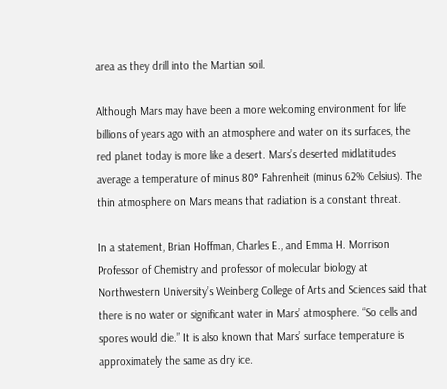area as they drill into the Martian soil.

Although Mars may have been a more welcoming environment for life billions of years ago with an atmosphere and water on its surfaces, the red planet today is more like a desert. Mars’s deserted midlatitudes average a temperature of minus 80° Fahrenheit (minus 62% Celsius). The thin atmosphere on Mars means that radiation is a constant threat.

In a statement, Brian Hoffman, Charles E., and Emma H. Morrison Professor of Chemistry and professor of molecular biology at Northwestern University’s Weinberg College of Arts and Sciences said that there is no water or significant water in Mars’ atmosphere. “So cells and spores would die.” It is also known that Mars’ surface temperature is approximately the same as dry ice.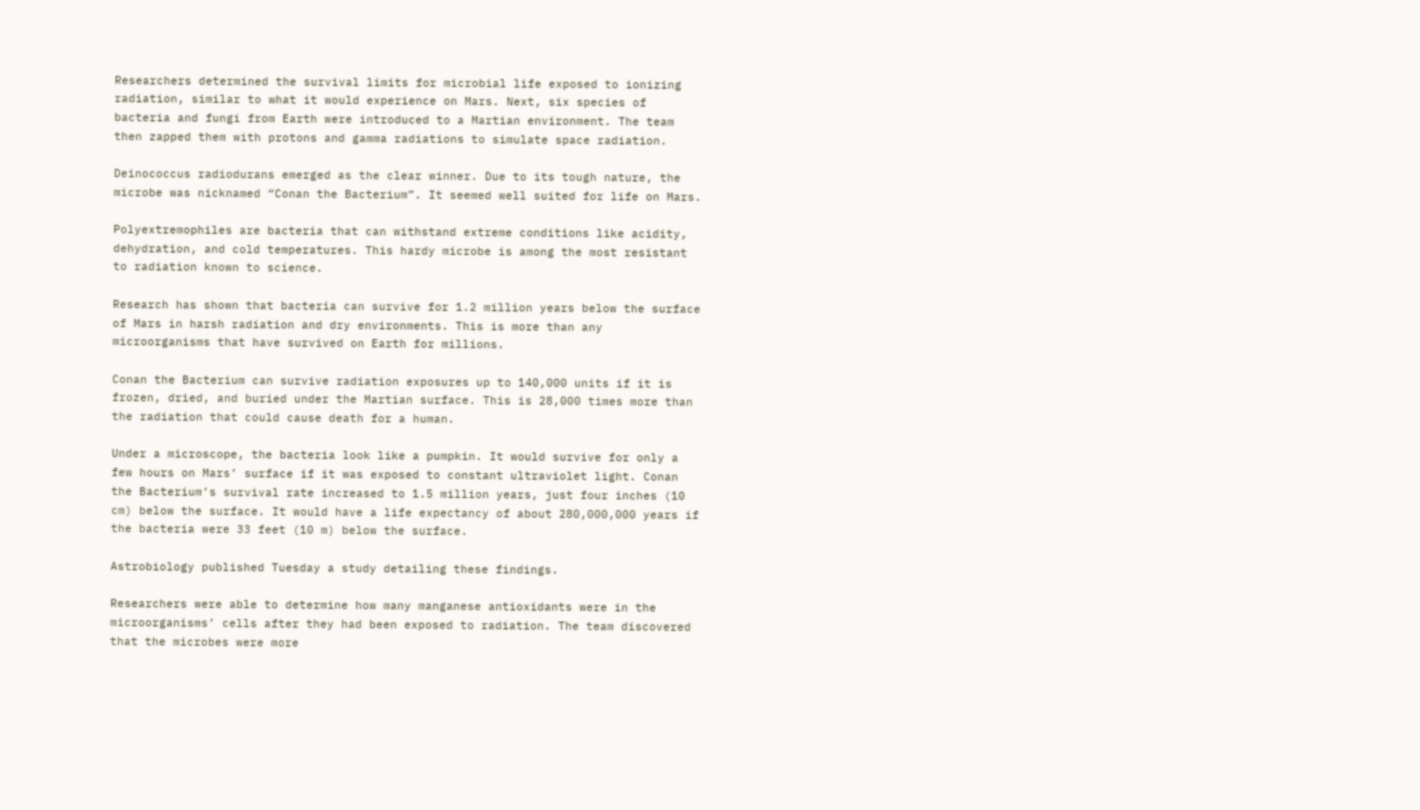Researchers determined the survival limits for microbial life exposed to ionizing radiation, similar to what it would experience on Mars. Next, six species of bacteria and fungi from Earth were introduced to a Martian environment. The team then zapped them with protons and gamma radiations to simulate space radiation.

Deinococcus radiodurans emerged as the clear winner. Due to its tough nature, the microbe was nicknamed “Conan the Bacterium”. It seemed well suited for life on Mars.

Polyextremophiles are bacteria that can withstand extreme conditions like acidity, dehydration, and cold temperatures. This hardy microbe is among the most resistant to radiation known to science.

Research has shown that bacteria can survive for 1.2 million years below the surface of Mars in harsh radiation and dry environments. This is more than any microorganisms that have survived on Earth for millions.

Conan the Bacterium can survive radiation exposures up to 140,000 units if it is frozen, dried, and buried under the Martian surface. This is 28,000 times more than the radiation that could cause death for a human.

Under a microscope, the bacteria look like a pumpkin. It would survive for only a few hours on Mars’ surface if it was exposed to constant ultraviolet light. Conan the Bacterium’s survival rate increased to 1.5 million years, just four inches (10 cm) below the surface. It would have a life expectancy of about 280,000,000 years if the bacteria were 33 feet (10 m) below the surface.

Astrobiology published Tuesday a study detailing these findings.

Researchers were able to determine how many manganese antioxidants were in the microorganisms’ cells after they had been exposed to radiation. The team discovered that the microbes were more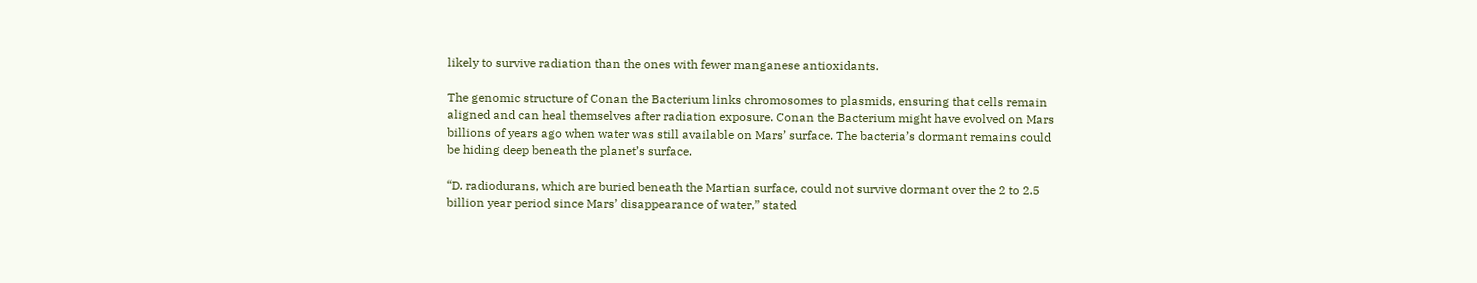likely to survive radiation than the ones with fewer manganese antioxidants.

The genomic structure of Conan the Bacterium links chromosomes to plasmids, ensuring that cells remain aligned and can heal themselves after radiation exposure. Conan the Bacterium might have evolved on Mars billions of years ago when water was still available on Mars’ surface. The bacteria’s dormant remains could be hiding deep beneath the planet’s surface.

“D. radiodurans, which are buried beneath the Martian surface, could not survive dormant over the 2 to 2.5 billion year period since Mars’ disappearance of water,” stated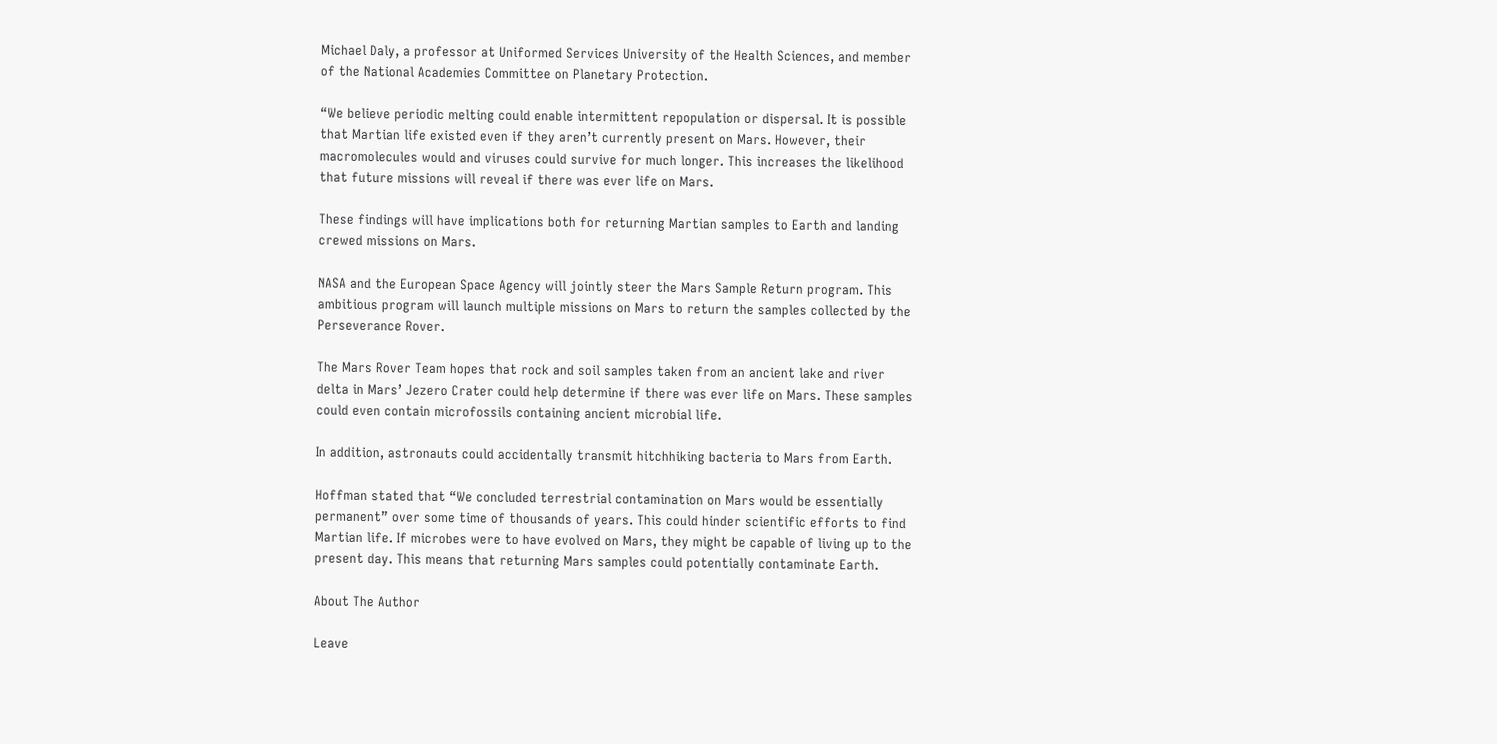Michael Daly, a professor at Uniformed Services University of the Health Sciences, and member of the National Academies Committee on Planetary Protection.

“We believe periodic melting could enable intermittent repopulation or dispersal. It is possible that Martian life existed even if they aren’t currently present on Mars. However, their macromolecules would and viruses could survive for much longer. This increases the likelihood that future missions will reveal if there was ever life on Mars.

These findings will have implications both for returning Martian samples to Earth and landing crewed missions on Mars.

NASA and the European Space Agency will jointly steer the Mars Sample Return program. This ambitious program will launch multiple missions on Mars to return the samples collected by the Perseverance Rover.

The Mars Rover Team hopes that rock and soil samples taken from an ancient lake and river delta in Mars’ Jezero Crater could help determine if there was ever life on Mars. These samples could even contain microfossils containing ancient microbial life.

In addition, astronauts could accidentally transmit hitchhiking bacteria to Mars from Earth.

Hoffman stated that “We concluded terrestrial contamination on Mars would be essentially permanent” over some time of thousands of years. This could hinder scientific efforts to find Martian life. If microbes were to have evolved on Mars, they might be capable of living up to the present day. This means that returning Mars samples could potentially contaminate Earth.

About The Author

Leave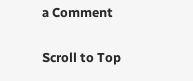a Comment

Scroll to Top